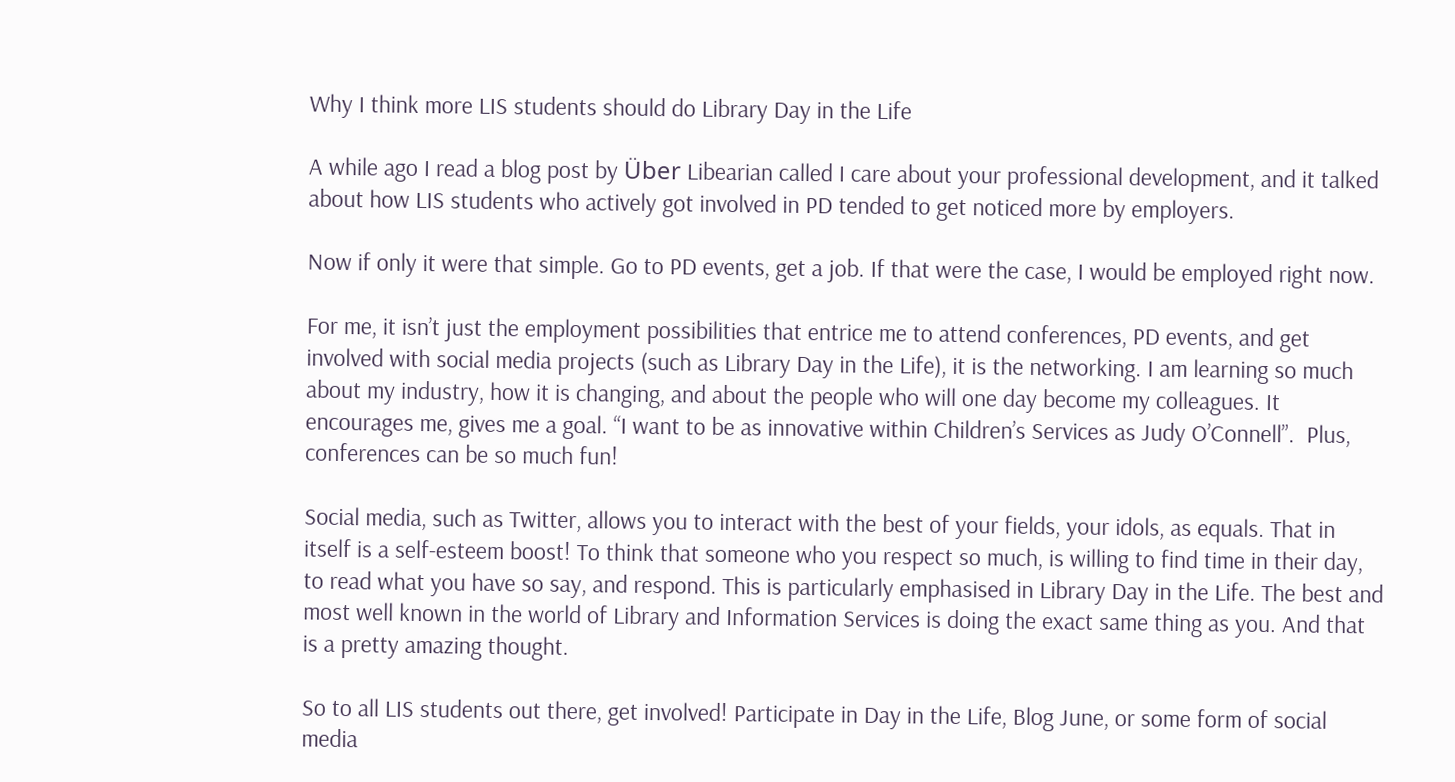Why I think more LIS students should do Library Day in the Life

A while ago I read a blog post by Über Libearian called I care about your professional development, and it talked about how LIS students who actively got involved in PD tended to get noticed more by employers.

Now if only it were that simple. Go to PD events, get a job. If that were the case, I would be employed right now.

For me, it isn’t just the employment possibilities that entrice me to attend conferences, PD events, and get involved with social media projects (such as Library Day in the Life), it is the networking. I am learning so much about my industry, how it is changing, and about the people who will one day become my colleagues. It encourages me, gives me a goal. “I want to be as innovative within Children’s Services as Judy O’Connell”.  Plus, conferences can be so much fun!

Social media, such as Twitter, allows you to interact with the best of your fields, your idols, as equals. That in itself is a self-esteem boost! To think that someone who you respect so much, is willing to find time in their day, to read what you have so say, and respond. This is particularly emphasised in Library Day in the Life. The best and most well known in the world of Library and Information Services is doing the exact same thing as you. And that is a pretty amazing thought.

So to all LIS students out there, get involved! Participate in Day in the Life, Blog June, or some form of social media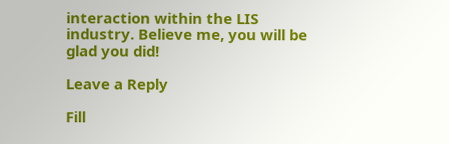interaction within the LIS industry. Believe me, you will be glad you did!

Leave a Reply

Fill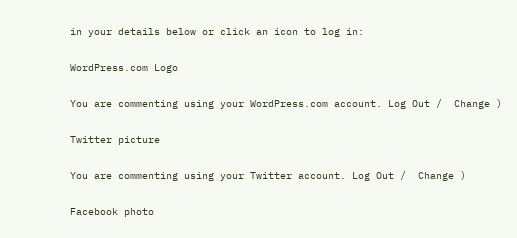in your details below or click an icon to log in:

WordPress.com Logo

You are commenting using your WordPress.com account. Log Out /  Change )

Twitter picture

You are commenting using your Twitter account. Log Out /  Change )

Facebook photo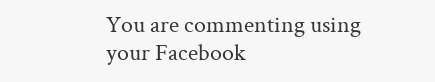You are commenting using your Facebook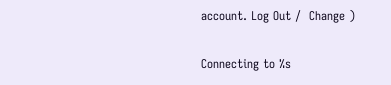account. Log Out /  Change )

Connecting to %s